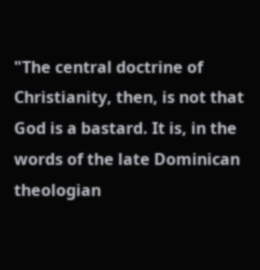"The central doctrine of Christianity, then, is not that God is a bastard. It is, in the words of the late Dominican theologian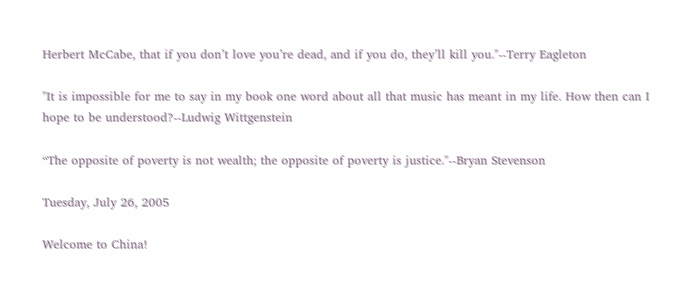Herbert McCabe, that if you don’t love you’re dead, and if you do, they’ll kill you."--Terry Eagleton

"It is impossible for me to say in my book one word about all that music has meant in my life. How then can I hope to be understood?--Ludwig Wittgenstein

“The opposite of poverty is not wealth; the opposite of poverty is justice."--Bryan Stevenson

Tuesday, July 26, 2005

Welcome to China!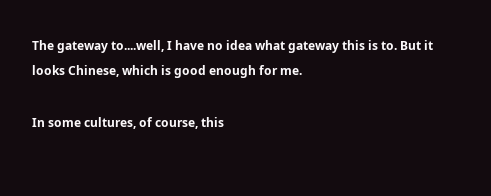The gateway to....well, I have no idea what gateway this is to. But it looks Chinese, which is good enough for me.

In some cultures, of course, this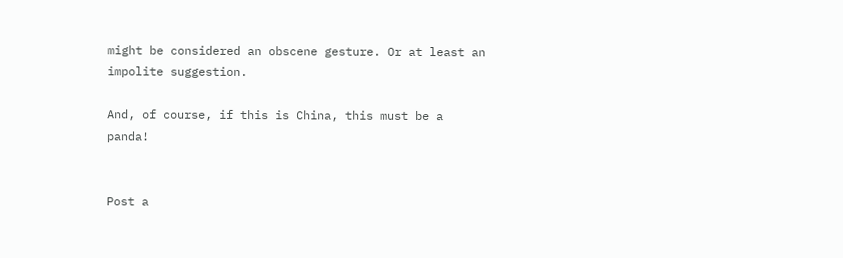might be considered an obscene gesture. Or at least an impolite suggestion.

And, of course, if this is China, this must be a panda!


Post a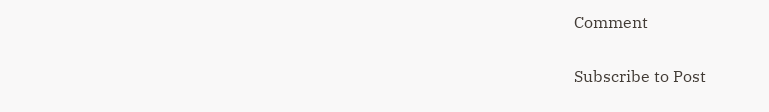Comment

Subscribe to Post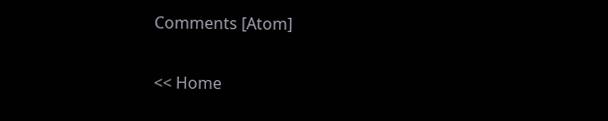Comments [Atom]

<< Home